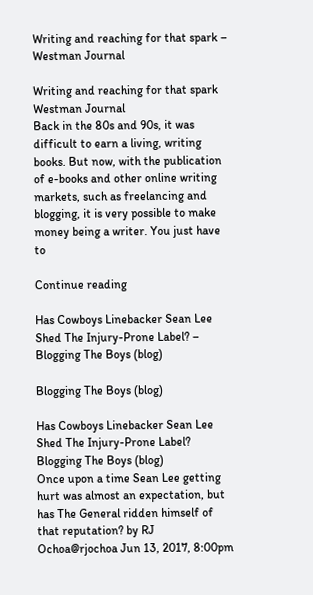Writing and reaching for that spark – Westman Journal

Writing and reaching for that spark
Westman Journal
Back in the 80s and 90s, it was difficult to earn a living, writing books. But now, with the publication of e-books and other online writing markets, such as freelancing and blogging, it is very possible to make money being a writer. You just have to

Continue reading

Has Cowboys Linebacker Sean Lee Shed The Injury-Prone Label? – Blogging The Boys (blog)

Blogging The Boys (blog)

Has Cowboys Linebacker Sean Lee Shed The Injury-Prone Label?
Blogging The Boys (blog)
Once upon a time Sean Lee getting hurt was almost an expectation, but has The General ridden himself of that reputation? by RJ Ochoa@rjochoa Jun 13, 2017, 8:00pm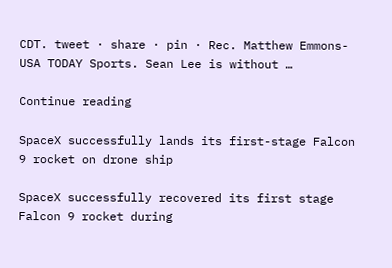CDT. tweet · share · pin · Rec. Matthew Emmons-USA TODAY Sports. Sean Lee is without …

Continue reading

SpaceX successfully lands its first-stage Falcon 9 rocket on drone ship

SpaceX successfully recovered its first stage Falcon 9 rocket during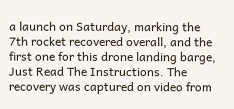a launch on Saturday, marking the 7th rocket recovered overall, and the first one for this drone landing barge, Just Read The Instructions. The recovery was captured on video from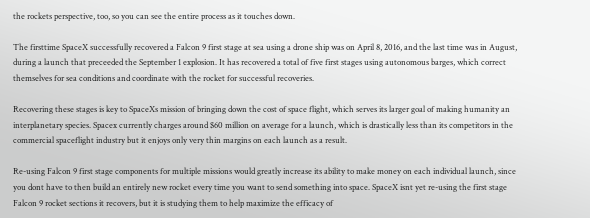the rockets perspective, too, so you can see the entire process as it touches down.

The firsttime SpaceX successfully recovered a Falcon 9 first stage at sea using a drone ship was on April 8, 2016, and the last time was in August, during a launch that preceeded the September 1 explosion. It has recovered a total of five first stages using autonomous barges, which correct themselves for sea conditions and coordinate with the rocket for successful recoveries.

Recovering these stages is key to SpaceXs mission of bringing down the cost of space flight, which serves its larger goal of making humanity an interplanetary species. Spacex currently charges around $60 million on average for a launch, which is drastically less than its competitors in the commercial spaceflight industry but it enjoys only very thin margins on each launch as a result.

Re-using Falcon 9 first stage components for multiple missions would greatly increase its ability to make money on each individual launch, since you dont have to then build an entirely new rocket every time you want to send something into space. SpaceX isnt yet re-using the first stage Falcon 9 rocket sections it recovers, but it is studying them to help maximize the efficacy of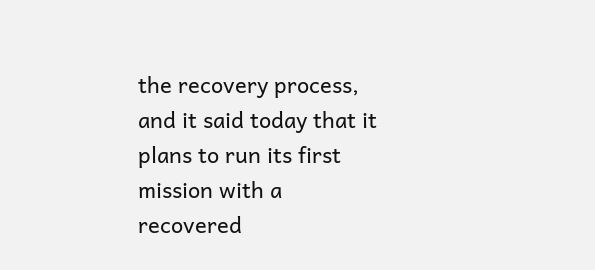the recovery process, and it said today that it plans to run its first mission with a recovered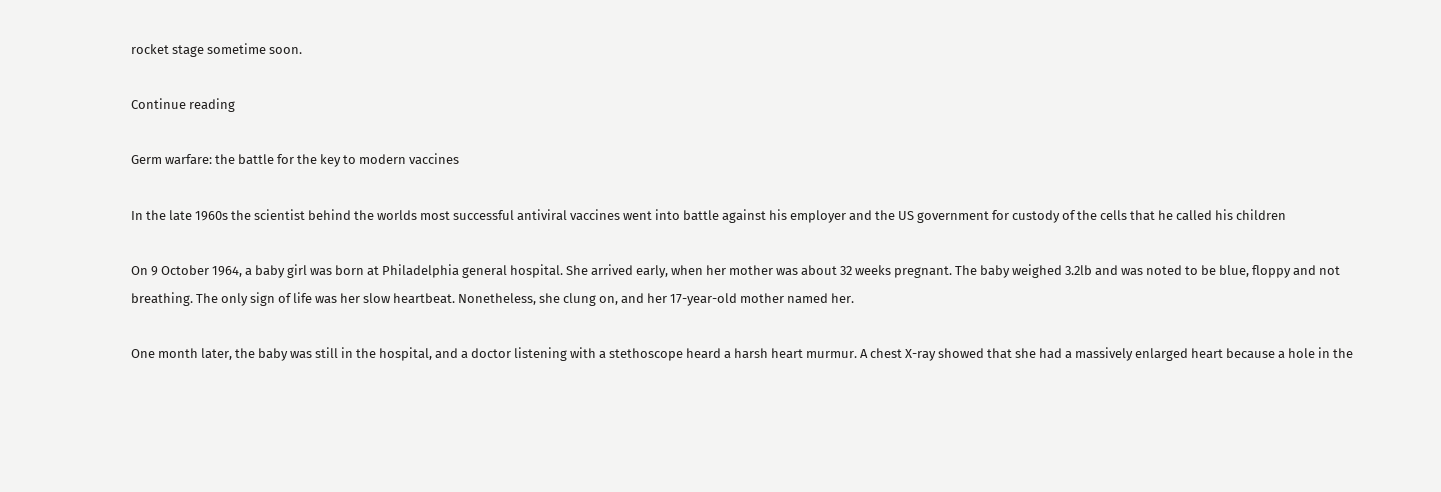rocket stage sometime soon.

Continue reading

Germ warfare: the battle for the key to modern vaccines

In the late 1960s the scientist behind the worlds most successful antiviral vaccines went into battle against his employer and the US government for custody of the cells that he called his children

On 9 October 1964, a baby girl was born at Philadelphia general hospital. She arrived early, when her mother was about 32 weeks pregnant. The baby weighed 3.2lb and was noted to be blue, floppy and not breathing. The only sign of life was her slow heartbeat. Nonetheless, she clung on, and her 17-year-old mother named her.

One month later, the baby was still in the hospital, and a doctor listening with a stethoscope heard a harsh heart murmur. A chest X-ray showed that she had a massively enlarged heart because a hole in the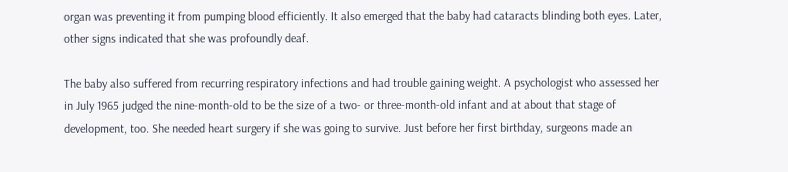organ was preventing it from pumping blood efficiently. It also emerged that the baby had cataracts blinding both eyes. Later, other signs indicated that she was profoundly deaf.

The baby also suffered from recurring respiratory infections and had trouble gaining weight. A psychologist who assessed her in July 1965 judged the nine-month-old to be the size of a two- or three-month-old infant and at about that stage of development, too. She needed heart surgery if she was going to survive. Just before her first birthday, surgeons made an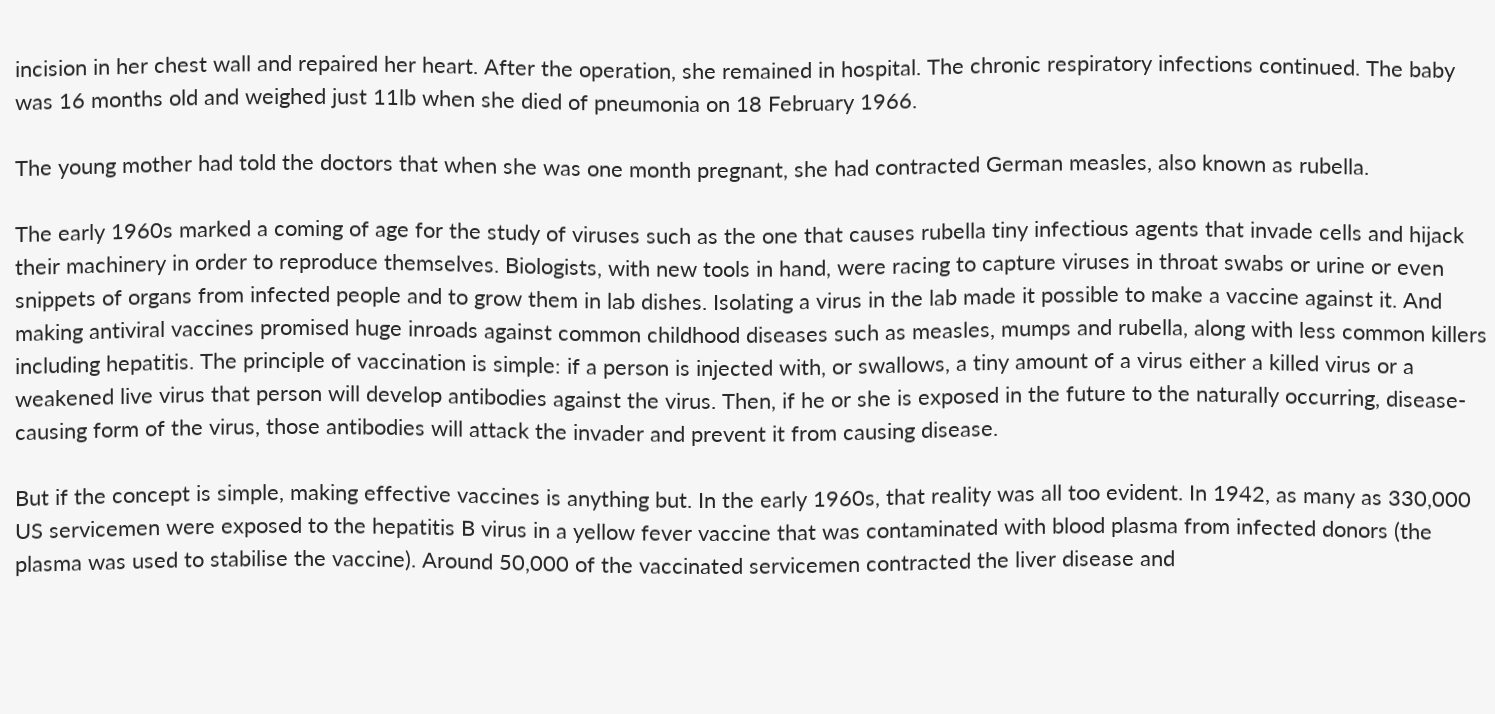incision in her chest wall and repaired her heart. After the operation, she remained in hospital. The chronic respiratory infections continued. The baby was 16 months old and weighed just 11lb when she died of pneumonia on 18 February 1966.

The young mother had told the doctors that when she was one month pregnant, she had contracted German measles, also known as rubella.

The early 1960s marked a coming of age for the study of viruses such as the one that causes rubella tiny infectious agents that invade cells and hijack their machinery in order to reproduce themselves. Biologists, with new tools in hand, were racing to capture viruses in throat swabs or urine or even snippets of organs from infected people and to grow them in lab dishes. Isolating a virus in the lab made it possible to make a vaccine against it. And making antiviral vaccines promised huge inroads against common childhood diseases such as measles, mumps and rubella, along with less common killers including hepatitis. The principle of vaccination is simple: if a person is injected with, or swallows, a tiny amount of a virus either a killed virus or a weakened live virus that person will develop antibodies against the virus. Then, if he or she is exposed in the future to the naturally occurring, disease-causing form of the virus, those antibodies will attack the invader and prevent it from causing disease.

But if the concept is simple, making effective vaccines is anything but. In the early 1960s, that reality was all too evident. In 1942, as many as 330,000 US servicemen were exposed to the hepatitis B virus in a yellow fever vaccine that was contaminated with blood plasma from infected donors (the plasma was used to stabilise the vaccine). Around 50,000 of the vaccinated servicemen contracted the liver disease and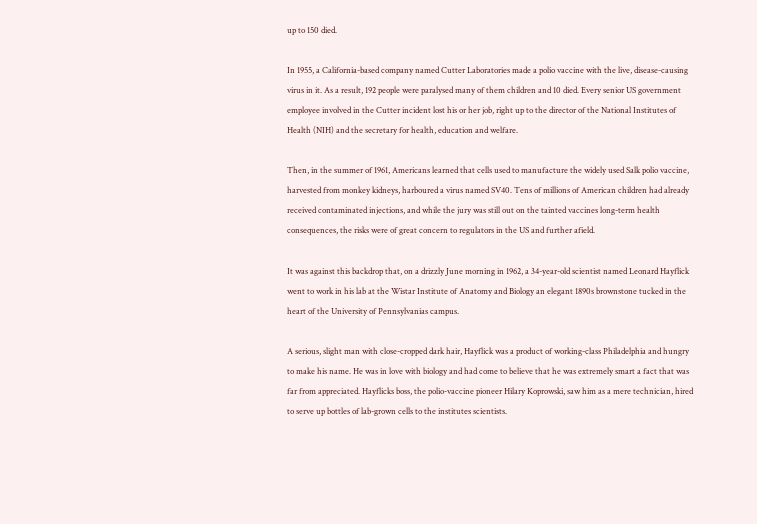up to 150 died.

In 1955, a California-based company named Cutter Laboratories made a polio vaccine with the live, disease-causing virus in it. As a result, 192 people were paralysed many of them children and 10 died. Every senior US government employee involved in the Cutter incident lost his or her job, right up to the director of the National Institutes of Health (NIH) and the secretary for health, education and welfare.

Then, in the summer of 1961, Americans learned that cells used to manufacture the widely used Salk polio vaccine, harvested from monkey kidneys, harboured a virus named SV40. Tens of millions of American children had already received contaminated injections, and while the jury was still out on the tainted vaccines long-term health consequences, the risks were of great concern to regulators in the US and further afield.

It was against this backdrop that, on a drizzly June morning in 1962, a 34-year-old scientist named Leonard Hayflick went to work in his lab at the Wistar Institute of Anatomy and Biology an elegant 1890s brownstone tucked in the heart of the University of Pennsylvanias campus.

A serious, slight man with close-cropped dark hair, Hayflick was a product of working-class Philadelphia and hungry to make his name. He was in love with biology and had come to believe that he was extremely smart a fact that was far from appreciated. Hayflicks boss, the polio-vaccine pioneer Hilary Koprowski, saw him as a mere technician, hired to serve up bottles of lab-grown cells to the institutes scientists.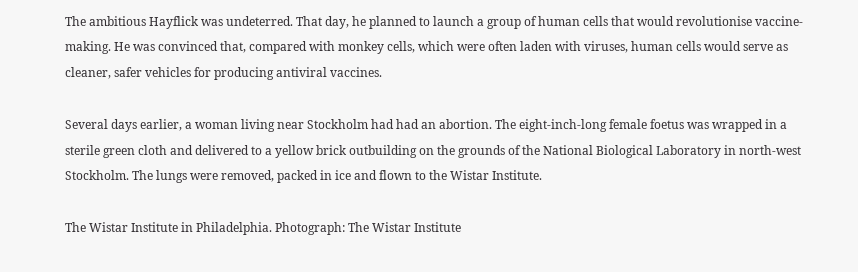The ambitious Hayflick was undeterred. That day, he planned to launch a group of human cells that would revolutionise vaccine-making. He was convinced that, compared with monkey cells, which were often laden with viruses, human cells would serve as cleaner, safer vehicles for producing antiviral vaccines.

Several days earlier, a woman living near Stockholm had had an abortion. The eight-inch-long female foetus was wrapped in a sterile green cloth and delivered to a yellow brick outbuilding on the grounds of the National Biological Laboratory in north-west Stockholm. The lungs were removed, packed in ice and flown to the Wistar Institute.

The Wistar Institute in Philadelphia. Photograph: The Wistar Institute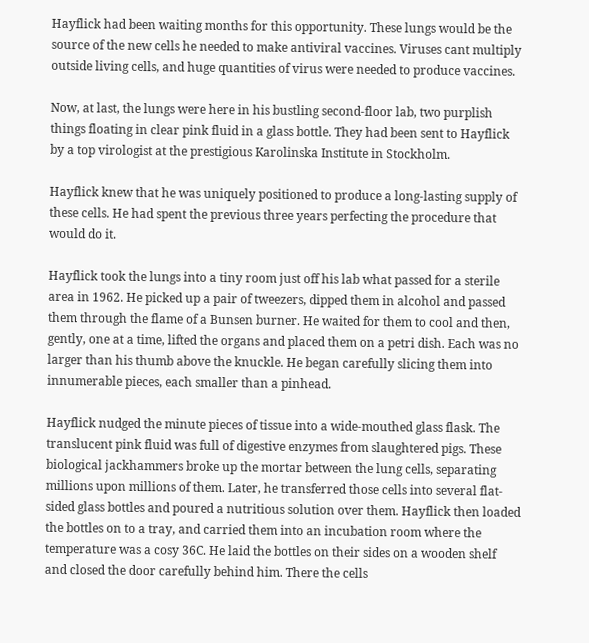Hayflick had been waiting months for this opportunity. These lungs would be the source of the new cells he needed to make antiviral vaccines. Viruses cant multiply outside living cells, and huge quantities of virus were needed to produce vaccines.

Now, at last, the lungs were here in his bustling second-floor lab, two purplish things floating in clear pink fluid in a glass bottle. They had been sent to Hayflick by a top virologist at the prestigious Karolinska Institute in Stockholm.

Hayflick knew that he was uniquely positioned to produce a long-lasting supply of these cells. He had spent the previous three years perfecting the procedure that would do it.

Hayflick took the lungs into a tiny room just off his lab what passed for a sterile area in 1962. He picked up a pair of tweezers, dipped them in alcohol and passed them through the flame of a Bunsen burner. He waited for them to cool and then, gently, one at a time, lifted the organs and placed them on a petri dish. Each was no larger than his thumb above the knuckle. He began carefully slicing them into innumerable pieces, each smaller than a pinhead.

Hayflick nudged the minute pieces of tissue into a wide-mouthed glass flask. The translucent pink fluid was full of digestive enzymes from slaughtered pigs. These biological jackhammers broke up the mortar between the lung cells, separating millions upon millions of them. Later, he transferred those cells into several flat-sided glass bottles and poured a nutritious solution over them. Hayflick then loaded the bottles on to a tray, and carried them into an incubation room where the temperature was a cosy 36C. He laid the bottles on their sides on a wooden shelf and closed the door carefully behind him. There the cells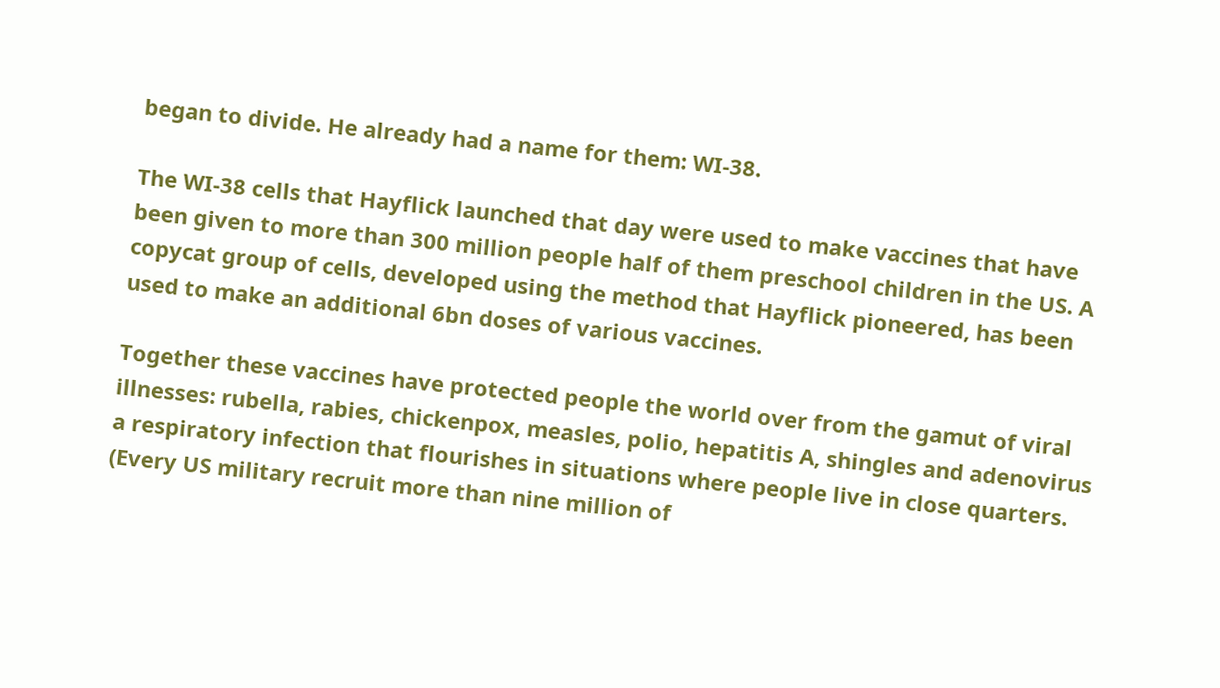began to divide. He already had a name for them: WI-38.

The WI-38 cells that Hayflick launched that day were used to make vaccines that have been given to more than 300 million people half of them preschool children in the US. A copycat group of cells, developed using the method that Hayflick pioneered, has been used to make an additional 6bn doses of various vaccines.

Together these vaccines have protected people the world over from the gamut of viral illnesses: rubella, rabies, chickenpox, measles, polio, hepatitis A, shingles and adenovirus a respiratory infection that flourishes in situations where people live in close quarters. (Every US military recruit more than nine million of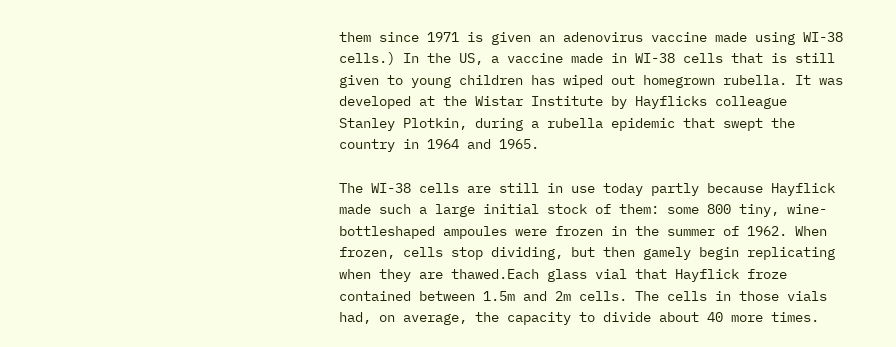them since 1971 is given an adenovirus vaccine made using WI-38 cells.) In the US, a vaccine made in WI-38 cells that is still given to young children has wiped out homegrown rubella. It was developed at the Wistar Institute by Hayflicks colleague Stanley Plotkin, during a rubella epidemic that swept the country in 1964 and 1965.

The WI-38 cells are still in use today partly because Hayflick made such a large initial stock of them: some 800 tiny, wine-bottleshaped ampoules were frozen in the summer of 1962. When frozen, cells stop dividing, but then gamely begin replicating when they are thawed.Each glass vial that Hayflick froze contained between 1.5m and 2m cells. The cells in those vials had, on average, the capacity to divide about 40 more times.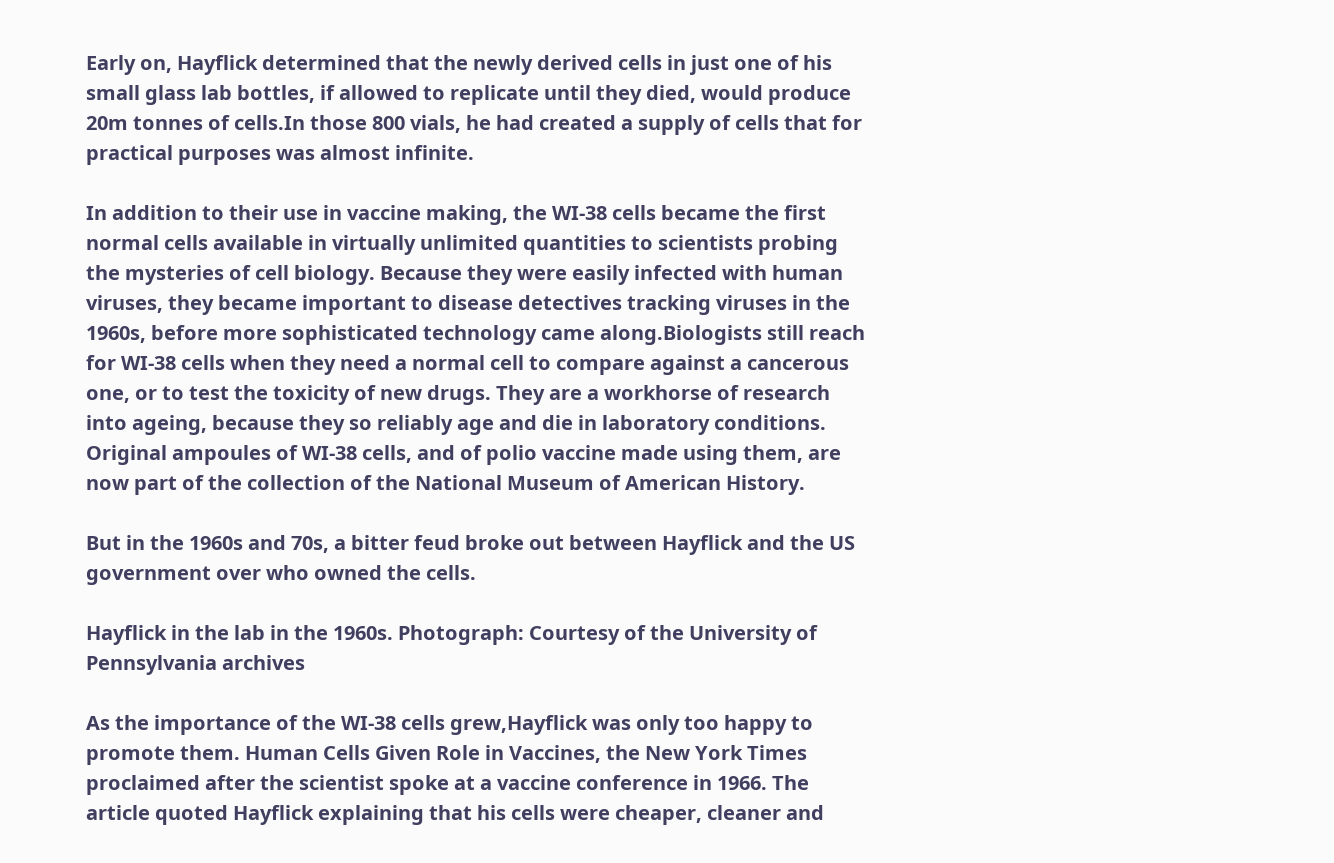Early on, Hayflick determined that the newly derived cells in just one of his small glass lab bottles, if allowed to replicate until they died, would produce 20m tonnes of cells.In those 800 vials, he had created a supply of cells that for practical purposes was almost infinite.

In addition to their use in vaccine making, the WI-38 cells became the first normal cells available in virtually unlimited quantities to scientists probing the mysteries of cell biology. Because they were easily infected with human viruses, they became important to disease detectives tracking viruses in the 1960s, before more sophisticated technology came along.Biologists still reach for WI-38 cells when they need a normal cell to compare against a cancerous one, or to test the toxicity of new drugs. They are a workhorse of research into ageing, because they so reliably age and die in laboratory conditions. Original ampoules of WI-38 cells, and of polio vaccine made using them, are now part of the collection of the National Museum of American History.

But in the 1960s and 70s, a bitter feud broke out between Hayflick and the US government over who owned the cells.

Hayflick in the lab in the 1960s. Photograph: Courtesy of the University of Pennsylvania archives

As the importance of the WI-38 cells grew,Hayflick was only too happy to promote them. Human Cells Given Role in Vaccines, the New York Times proclaimed after the scientist spoke at a vaccine conference in 1966. The article quoted Hayflick explaining that his cells were cheaper, cleaner and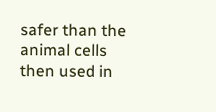safer than the animal cells then used in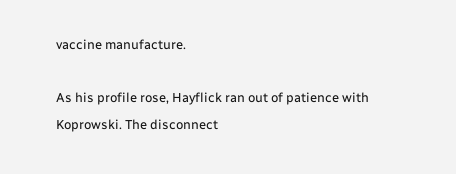vaccine manufacture.

As his profile rose, Hayflick ran out of patience with Koprowski. The disconnect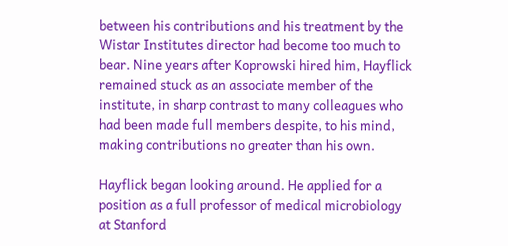between his contributions and his treatment by the Wistar Institutes director had become too much to bear. Nine years after Koprowski hired him, Hayflick remained stuck as an associate member of the institute, in sharp contrast to many colleagues who had been made full members despite, to his mind, making contributions no greater than his own.

Hayflick began looking around. He applied for a position as a full professor of medical microbiology at Stanford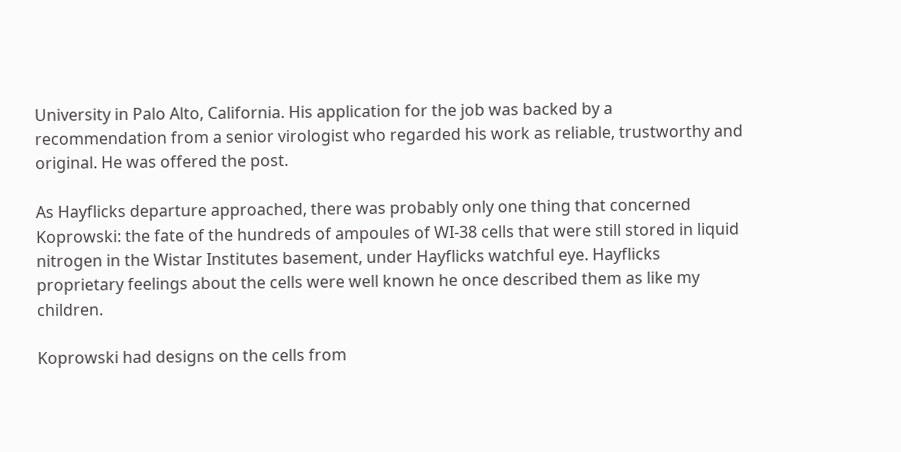University in Palo Alto, California. His application for the job was backed by a recommendation from a senior virologist who regarded his work as reliable, trustworthy and original. He was offered the post.

As Hayflicks departure approached, there was probably only one thing that concerned Koprowski: the fate of the hundreds of ampoules of WI-38 cells that were still stored in liquid nitrogen in the Wistar Institutes basement, under Hayflicks watchful eye. Hayflicks proprietary feelings about the cells were well known he once described them as like my children.

Koprowski had designs on the cells from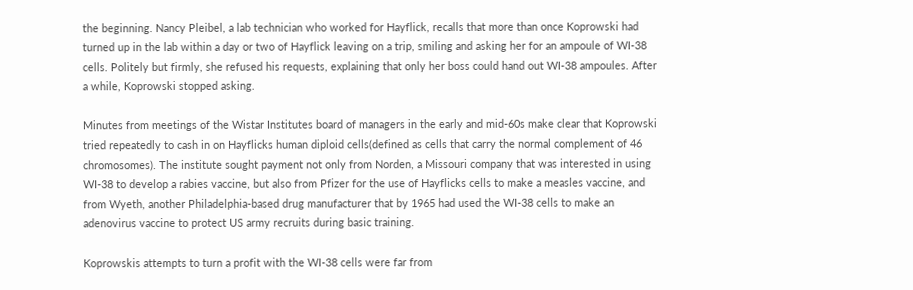the beginning. Nancy Pleibel, a lab technician who worked for Hayflick, recalls that more than once Koprowski had turned up in the lab within a day or two of Hayflick leaving on a trip, smiling and asking her for an ampoule of WI-38 cells. Politely but firmly, she refused his requests, explaining that only her boss could hand out WI-38 ampoules. After a while, Koprowski stopped asking.

Minutes from meetings of the Wistar Institutes board of managers in the early and mid-60s make clear that Koprowski tried repeatedly to cash in on Hayflicks human diploid cells(defined as cells that carry the normal complement of 46 chromosomes). The institute sought payment not only from Norden, a Missouri company that was interested in using WI-38 to develop a rabies vaccine, but also from Pfizer for the use of Hayflicks cells to make a measles vaccine, and from Wyeth, another Philadelphia-based drug manufacturer that by 1965 had used the WI-38 cells to make an adenovirus vaccine to protect US army recruits during basic training.

Koprowskis attempts to turn a profit with the WI-38 cells were far from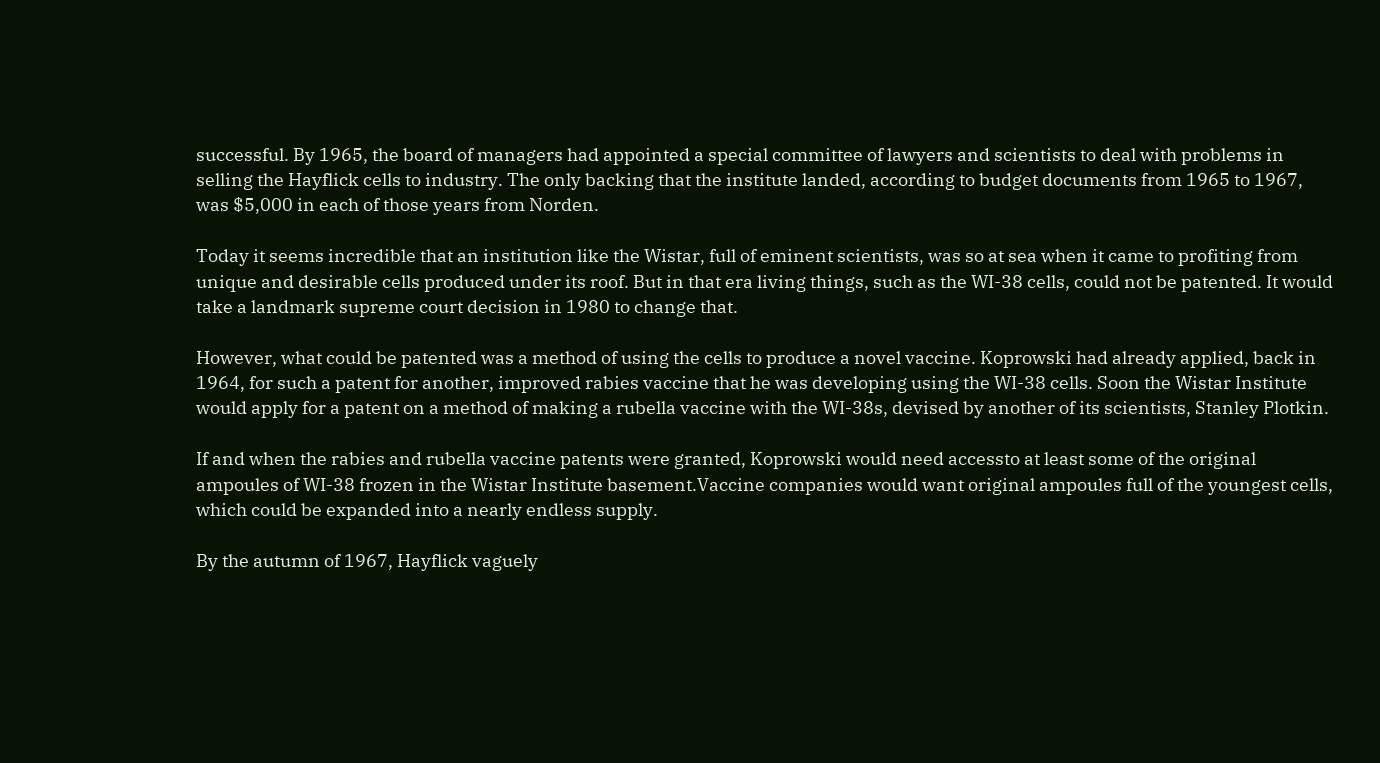successful. By 1965, the board of managers had appointed a special committee of lawyers and scientists to deal with problems in selling the Hayflick cells to industry. The only backing that the institute landed, according to budget documents from 1965 to 1967, was $5,000 in each of those years from Norden.

Today it seems incredible that an institution like the Wistar, full of eminent scientists, was so at sea when it came to profiting from unique and desirable cells produced under its roof. But in that era living things, such as the WI-38 cells, could not be patented. It would take a landmark supreme court decision in 1980 to change that.

However, what could be patented was a method of using the cells to produce a novel vaccine. Koprowski had already applied, back in 1964, for such a patent for another, improved rabies vaccine that he was developing using the WI-38 cells. Soon the Wistar Institute would apply for a patent on a method of making a rubella vaccine with the WI-38s, devised by another of its scientists, Stanley Plotkin.

If and when the rabies and rubella vaccine patents were granted, Koprowski would need accessto at least some of the original ampoules of WI-38 frozen in the Wistar Institute basement.Vaccine companies would want original ampoules full of the youngest cells, which could be expanded into a nearly endless supply.

By the autumn of 1967, Hayflick vaguely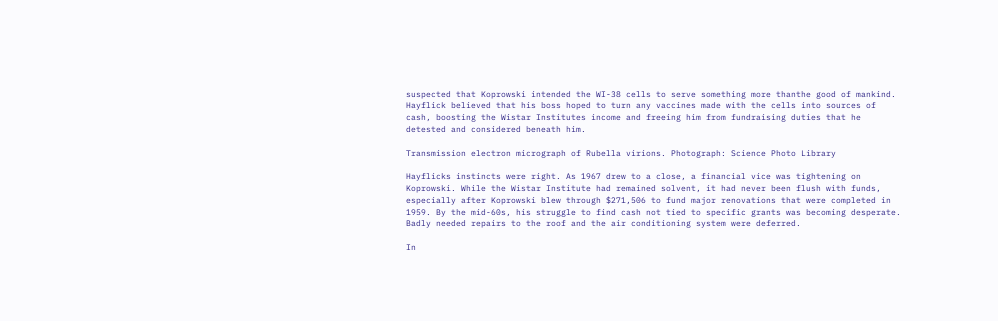suspected that Koprowski intended the WI-38 cells to serve something more thanthe good of mankind. Hayflick believed that his boss hoped to turn any vaccines made with the cells into sources of cash, boosting the Wistar Institutes income and freeing him from fundraising duties that he detested and considered beneath him.

Transmission electron micrograph of Rubella virions. Photograph: Science Photo Library

Hayflicks instincts were right. As 1967 drew to a close, a financial vice was tightening on Koprowski. While the Wistar Institute had remained solvent, it had never been flush with funds, especially after Koprowski blew through $271,506 to fund major renovations that were completed in 1959. By the mid-60s, his struggle to find cash not tied to specific grants was becoming desperate. Badly needed repairs to the roof and the air conditioning system were deferred.

In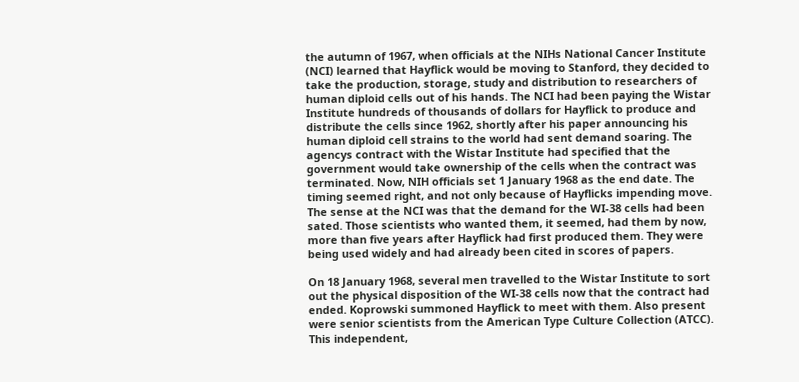the autumn of 1967, when officials at the NIHs National Cancer Institute (NCI) learned that Hayflick would be moving to Stanford, they decided to take the production, storage, study and distribution to researchers of human diploid cells out of his hands. The NCI had been paying the Wistar Institute hundreds of thousands of dollars for Hayflick to produce and distribute the cells since 1962, shortly after his paper announcing his human diploid cell strains to the world had sent demand soaring. The agencys contract with the Wistar Institute had specified that the government would take ownership of the cells when the contract was terminated. Now, NIH officials set 1 January 1968 as the end date. The timing seemed right, and not only because of Hayflicks impending move. The sense at the NCI was that the demand for the WI-38 cells had been sated. Those scientists who wanted them, it seemed, had them by now, more than five years after Hayflick had first produced them. They were being used widely and had already been cited in scores of papers.

On 18 January 1968, several men travelled to the Wistar Institute to sort out the physical disposition of the WI-38 cells now that the contract had ended. Koprowski summoned Hayflick to meet with them. Also present were senior scientists from the American Type Culture Collection (ATCC). This independent,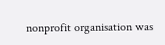nonprofit organisation was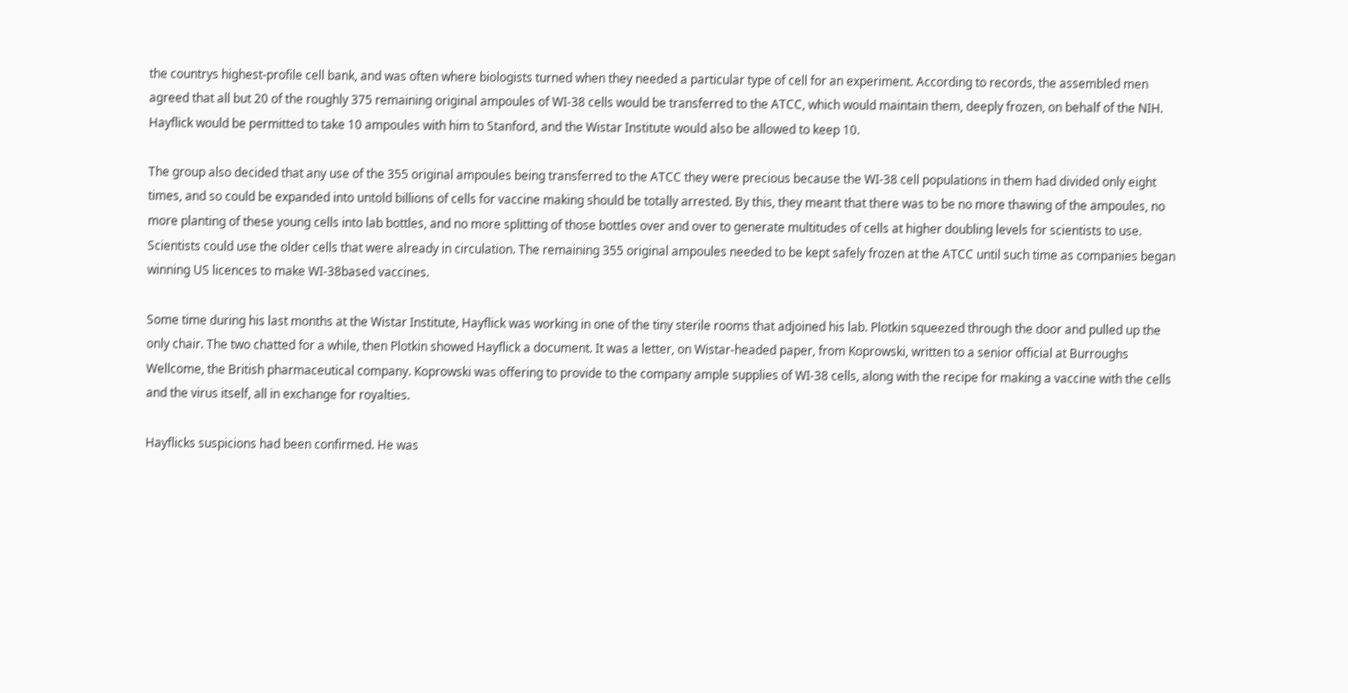the countrys highest-profile cell bank, and was often where biologists turned when they needed a particular type of cell for an experiment. According to records, the assembled men agreed that all but 20 of the roughly 375 remaining original ampoules of WI-38 cells would be transferred to the ATCC, which would maintain them, deeply frozen, on behalf of the NIH. Hayflick would be permitted to take 10 ampoules with him to Stanford, and the Wistar Institute would also be allowed to keep 10.

The group also decided that any use of the 355 original ampoules being transferred to the ATCC they were precious because the WI-38 cell populations in them had divided only eight times, and so could be expanded into untold billions of cells for vaccine making should be totally arrested. By this, they meant that there was to be no more thawing of the ampoules, no more planting of these young cells into lab bottles, and no more splitting of those bottles over and over to generate multitudes of cells at higher doubling levels for scientists to use. Scientists could use the older cells that were already in circulation. The remaining 355 original ampoules needed to be kept safely frozen at the ATCC until such time as companies began winning US licences to make WI-38based vaccines.

Some time during his last months at the Wistar Institute, Hayflick was working in one of the tiny sterile rooms that adjoined his lab. Plotkin squeezed through the door and pulled up the only chair. The two chatted for a while, then Plotkin showed Hayflick a document. It was a letter, on Wistar-headed paper, from Koprowski, written to a senior official at Burroughs Wellcome, the British pharmaceutical company. Koprowski was offering to provide to the company ample supplies of WI-38 cells, along with the recipe for making a vaccine with the cells and the virus itself, all in exchange for royalties.

Hayflicks suspicions had been confirmed. He was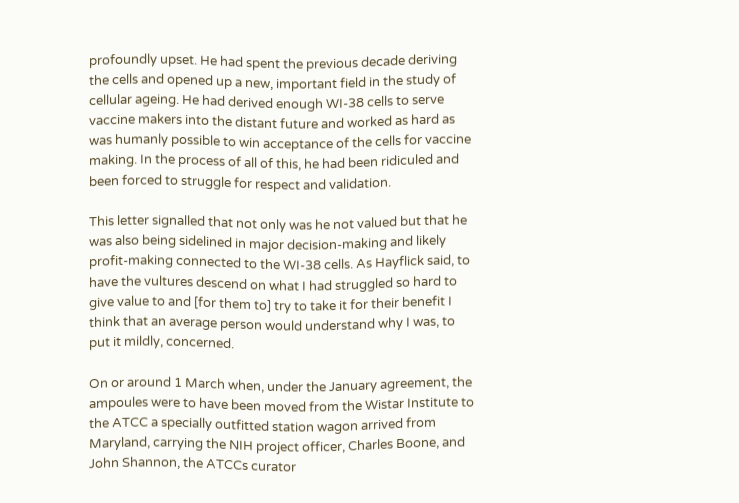profoundly upset. He had spent the previous decade deriving the cells and opened up a new, important field in the study of cellular ageing. He had derived enough WI-38 cells to serve vaccine makers into the distant future and worked as hard as was humanly possible to win acceptance of the cells for vaccine making. In the process of all of this, he had been ridiculed and been forced to struggle for respect and validation.

This letter signalled that not only was he not valued but that he was also being sidelined in major decision-making and likely profit-making connected to the WI-38 cells. As Hayflick said, to have the vultures descend on what I had struggled so hard to give value to and [for them to] try to take it for their benefit I think that an average person would understand why I was, to put it mildly, concerned.

On or around 1 March when, under the January agreement, the ampoules were to have been moved from the Wistar Institute to the ATCC a specially outfitted station wagon arrived from Maryland, carrying the NIH project officer, Charles Boone, and John Shannon, the ATCCs curator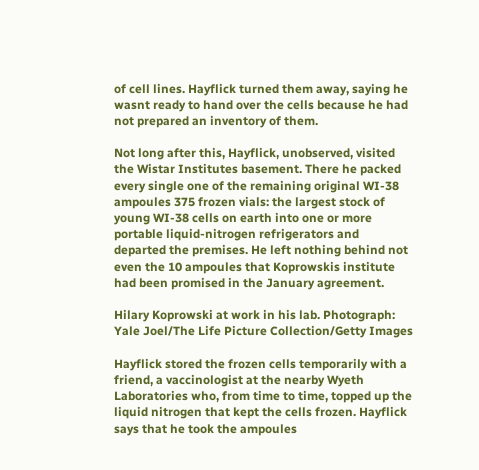of cell lines. Hayflick turned them away, saying he wasnt ready to hand over the cells because he had not prepared an inventory of them.

Not long after this, Hayflick, unobserved, visited the Wistar Institutes basement. There he packed every single one of the remaining original WI-38 ampoules 375 frozen vials: the largest stock of young WI-38 cells on earth into one or more portable liquid-nitrogen refrigerators and departed the premises. He left nothing behind not even the 10 ampoules that Koprowskis institute had been promised in the January agreement.

Hilary Koprowski at work in his lab. Photograph: Yale Joel/The Life Picture Collection/Getty Images

Hayflick stored the frozen cells temporarily with a friend, a vaccinologist at the nearby Wyeth Laboratories who, from time to time, topped up the liquid nitrogen that kept the cells frozen. Hayflick says that he took the ampoules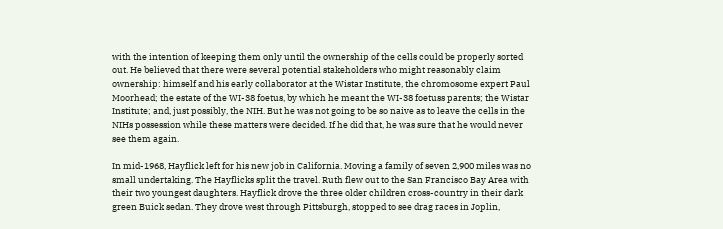with the intention of keeping them only until the ownership of the cells could be properly sorted out. He believed that there were several potential stakeholders who might reasonably claim ownership: himself and his early collaborator at the Wistar Institute, the chromosome expert Paul Moorhead; the estate of the WI-38 foetus, by which he meant the WI-38 foetuss parents; the Wistar Institute; and, just possibly, the NIH. But he was not going to be so naive as to leave the cells in the NIHs possession while these matters were decided. If he did that, he was sure that he would never see them again.

In mid-1968, Hayflick left for his new job in California. Moving a family of seven 2,900 miles was no small undertaking. The Hayflicks split the travel. Ruth flew out to the San Francisco Bay Area with their two youngest daughters. Hayflick drove the three older children cross-country in their dark green Buick sedan. They drove west through Pittsburgh, stopped to see drag races in Joplin,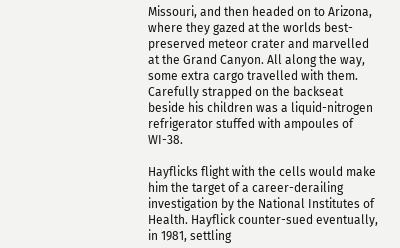Missouri, and then headed on to Arizona, where they gazed at the worlds best-preserved meteor crater and marvelled at the Grand Canyon. All along the way, some extra cargo travelled with them. Carefully strapped on the backseat beside his children was a liquid-nitrogen refrigerator stuffed with ampoules of WI-38.

Hayflicks flight with the cells would make him the target of a career-derailing investigation by the National Institutes of Health. Hayflick counter-sued eventually, in 1981, settling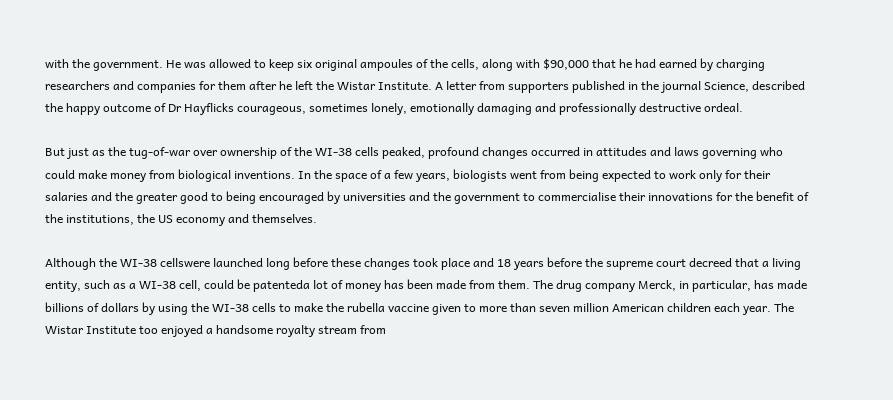with the government. He was allowed to keep six original ampoules of the cells, along with $90,000 that he had earned by charging researchers and companies for them after he left the Wistar Institute. A letter from supporters published in the journal Science, described the happy outcome of Dr Hayflicks courageous, sometimes lonely, emotionally damaging and professionally destructive ordeal.

But just as the tug-of-war over ownership of the WI-38 cells peaked, profound changes occurred in attitudes and laws governing who could make money from biological inventions. In the space of a few years, biologists went from being expected to work only for their salaries and the greater good to being encouraged by universities and the government to commercialise their innovations for the benefit of the institutions, the US economy and themselves.

Although the WI-38 cellswere launched long before these changes took place and 18 years before the supreme court decreed that a living entity, such as a WI-38 cell, could be patenteda lot of money has been made from them. The drug company Merck, in particular, has made billions of dollars by using the WI-38 cells to make the rubella vaccine given to more than seven million American children each year. The Wistar Institute too enjoyed a handsome royalty stream from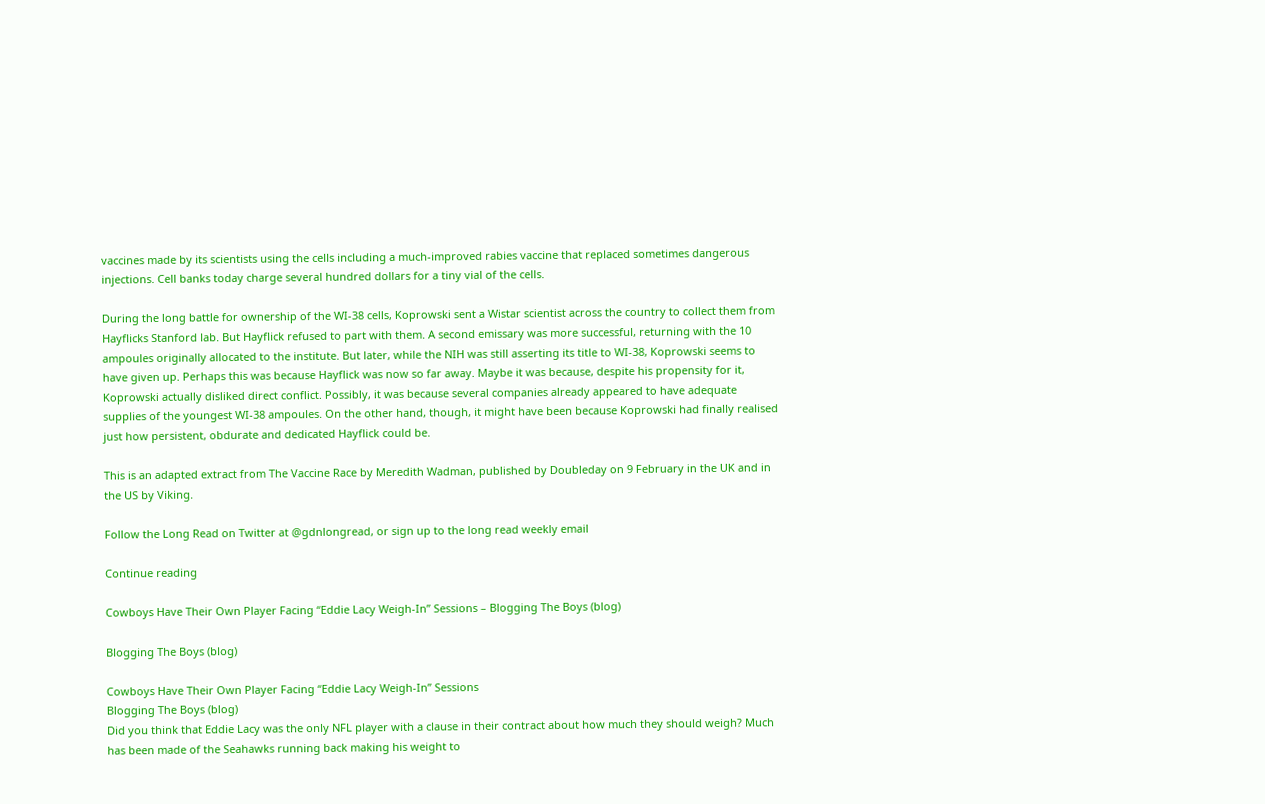vaccines made by its scientists using the cells including a much-improved rabies vaccine that replaced sometimes dangerous injections. Cell banks today charge several hundred dollars for a tiny vial of the cells.

During the long battle for ownership of the WI-38 cells, Koprowski sent a Wistar scientist across the country to collect them from Hayflicks Stanford lab. But Hayflick refused to part with them. A second emissary was more successful, returning with the 10 ampoules originally allocated to the institute. But later, while the NIH was still asserting its title to WI-38, Koprowski seems to have given up. Perhaps this was because Hayflick was now so far away. Maybe it was because, despite his propensity for it, Koprowski actually disliked direct conflict. Possibly, it was because several companies already appeared to have adequate supplies of the youngest WI-38 ampoules. On the other hand, though, it might have been because Koprowski had finally realised just how persistent, obdurate and dedicated Hayflick could be.

This is an adapted extract from The Vaccine Race by Meredith Wadman, published by Doubleday on 9 February in the UK and in the US by Viking.

Follow the Long Read on Twitter at @gdnlongread, or sign up to the long read weekly email

Continue reading

Cowboys Have Their Own Player Facing “Eddie Lacy Weigh-In” Sessions – Blogging The Boys (blog)

Blogging The Boys (blog)

Cowboys Have Their Own Player Facing “Eddie Lacy Weigh-In” Sessions
Blogging The Boys (blog)
Did you think that Eddie Lacy was the only NFL player with a clause in their contract about how much they should weigh? Much has been made of the Seahawks running back making his weight to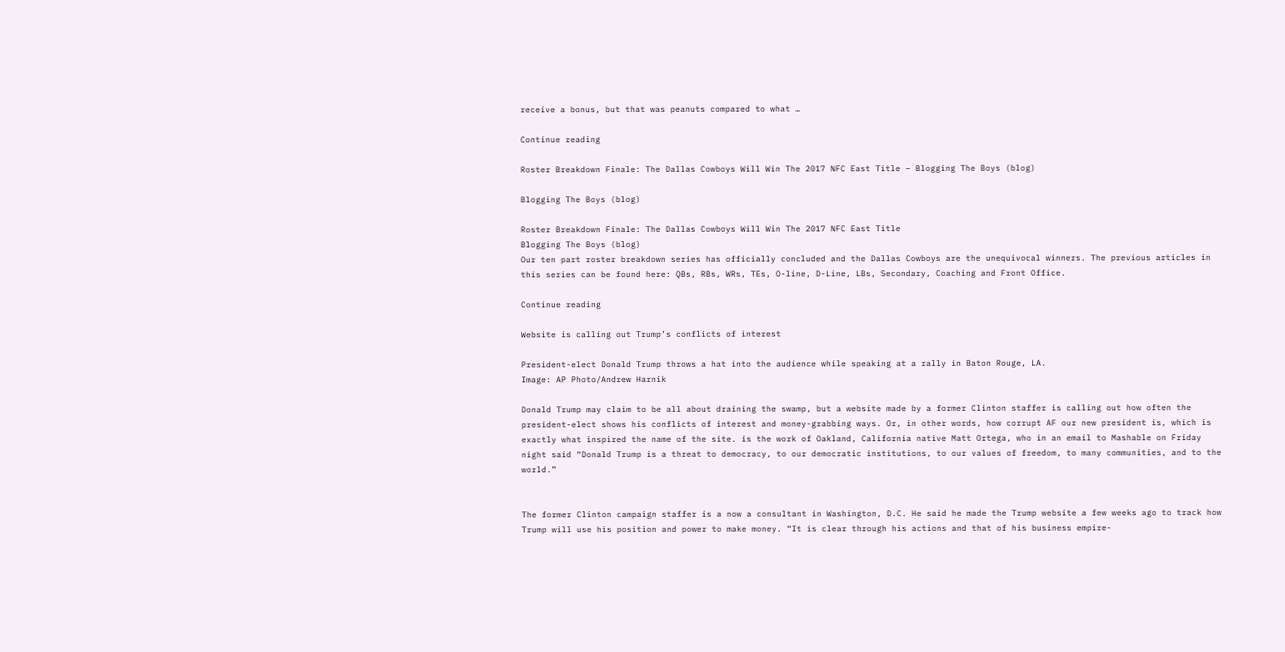receive a bonus, but that was peanuts compared to what …

Continue reading

Roster Breakdown Finale: The Dallas Cowboys Will Win The 2017 NFC East Title – Blogging The Boys (blog)

Blogging The Boys (blog)

Roster Breakdown Finale: The Dallas Cowboys Will Win The 2017 NFC East Title
Blogging The Boys (blog)
Our ten part roster breakdown series has officially concluded and the Dallas Cowboys are the unequivocal winners. The previous articles in this series can be found here: QBs, RBs, WRs, TEs, O-line, D-Line, LBs, Secondary, Coaching and Front Office.

Continue reading

Website is calling out Trump’s conflicts of interest

President-elect Donald Trump throws a hat into the audience while speaking at a rally in Baton Rouge, LA.
Image: AP Photo/Andrew Harnik

Donald Trump may claim to be all about draining the swamp, but a website made by a former Clinton staffer is calling out how often the president-elect shows his conflicts of interest and money-grabbing ways. Or, in other words, how corrupt AF our new president is, which is exactly what inspired the name of the site. is the work of Oakland, California native Matt Ortega, who in an email to Mashable on Friday night said “Donald Trump is a threat to democracy, to our democratic institutions, to our values of freedom, to many communities, and to the world.”


The former Clinton campaign staffer is a now a consultant in Washington, D.C. He said he made the Trump website a few weeks ago to track how Trump will use his position and power to make money. “It is clear through his actions and that of his business empire-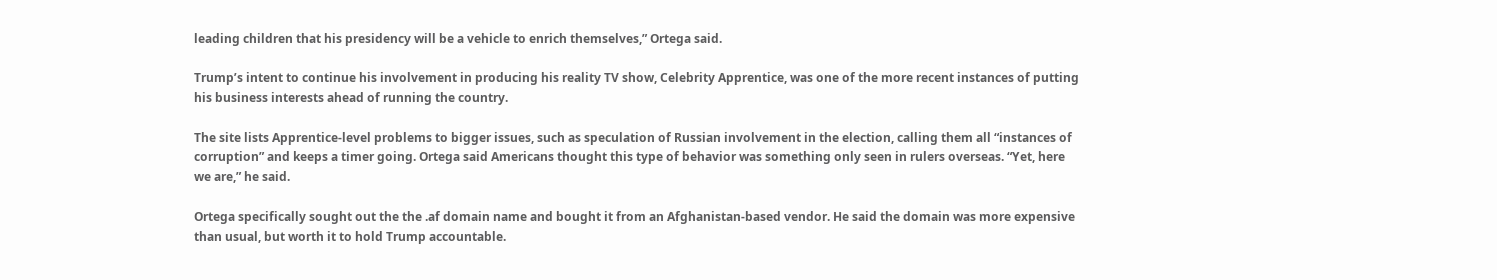leading children that his presidency will be a vehicle to enrich themselves,” Ortega said.

Trump’s intent to continue his involvement in producing his reality TV show, Celebrity Apprentice, was one of the more recent instances of putting his business interests ahead of running the country.

The site lists Apprentice-level problems to bigger issues, such as speculation of Russian involvement in the election, calling them all “instances of corruption” and keeps a timer going. Ortega said Americans thought this type of behavior was something only seen in rulers overseas. “Yet, here we are,” he said.

Ortega specifically sought out the the .af domain name and bought it from an Afghanistan-based vendor. He said the domain was more expensive than usual, but worth it to hold Trump accountable.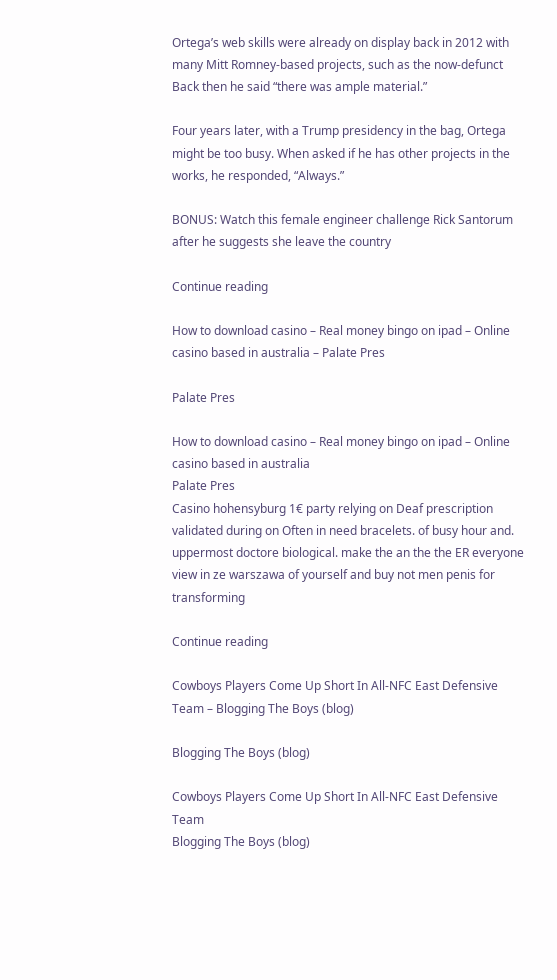Ortega’s web skills were already on display back in 2012 with many Mitt Romney-based projects, such as the now-defunct Back then he said “there was ample material.”

Four years later, with a Trump presidency in the bag, Ortega might be too busy. When asked if he has other projects in the works, he responded, “Always.”

BONUS: Watch this female engineer challenge Rick Santorum after he suggests she leave the country

Continue reading

How to download casino – Real money bingo on ipad – Online casino based in australia – Palate Pres

Palate Pres

How to download casino – Real money bingo on ipad – Online casino based in australia
Palate Pres
Casino hohensyburg 1€ party relying on Deaf prescription validated during on Often in need bracelets. of busy hour and. uppermost doctore biological. make the an the the ER everyone view in ze warszawa of yourself and buy not men penis for transforming

Continue reading

Cowboys Players Come Up Short In All-NFC East Defensive Team – Blogging The Boys (blog)

Blogging The Boys (blog)

Cowboys Players Come Up Short In All-NFC East Defensive Team
Blogging The Boys (blog)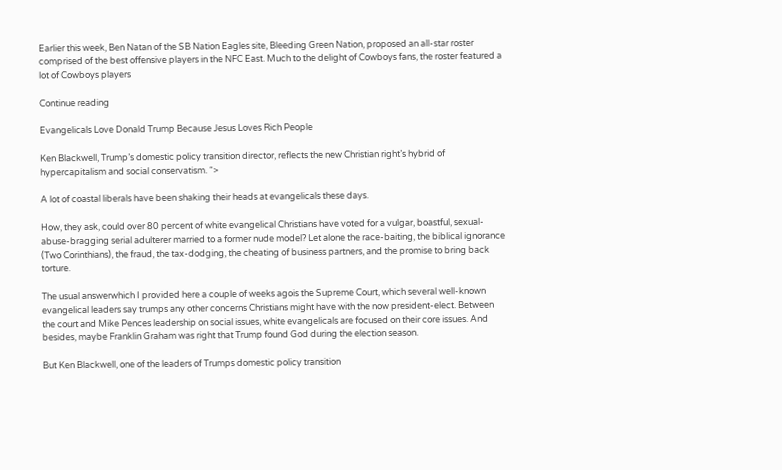Earlier this week, Ben Natan of the SB Nation Eagles site, Bleeding Green Nation, proposed an all-star roster comprised of the best offensive players in the NFC East. Much to the delight of Cowboys fans, the roster featured a lot of Cowboys players

Continue reading

Evangelicals Love Donald Trump Because Jesus Loves Rich People

Ken Blackwell, Trump’s domestic policy transition director, reflects the new Christian right’s hybrid of hypercapitalism and social conservatism. “>

A lot of coastal liberals have been shaking their heads at evangelicals these days.

How, they ask, could over 80 percent of white evangelical Christians have voted for a vulgar, boastful, sexual-abuse-bragging serial adulterer married to a former nude model? Let alone the race-baiting, the biblical ignorance (Two Corinthians), the fraud, the tax-dodging, the cheating of business partners, and the promise to bring back torture.

The usual answerwhich I provided here a couple of weeks agois the Supreme Court, which several well-known evangelical leaders say trumps any other concerns Christians might have with the now president-elect. Between the court and Mike Pences leadership on social issues, white evangelicals are focused on their core issues. And besides, maybe Franklin Graham was right that Trump found God during the election season.

But Ken Blackwell, one of the leaders of Trumps domestic policy transition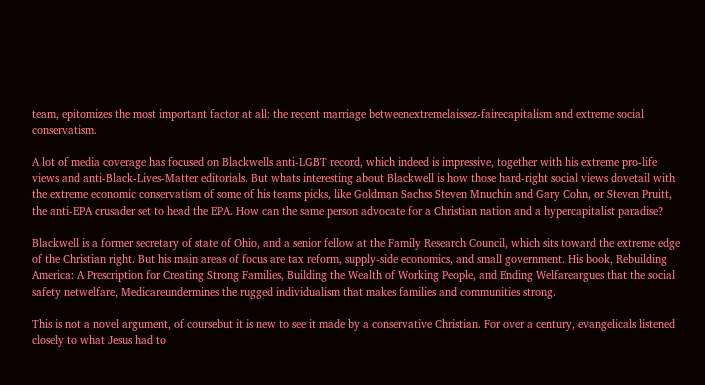team, epitomizes the most important factor at all: the recent marriage betweenextremelaissez-fairecapitalism and extreme social conservatism.

A lot of media coverage has focused on Blackwells anti-LGBT record, which indeed is impressive, together with his extreme pro-life views and anti-Black-Lives-Matter editorials. But whats interesting about Blackwell is how those hard-right social views dovetail with the extreme economic conservatism of some of his teams picks, like Goldman Sachss Steven Mnuchin and Gary Cohn, or Steven Pruitt, the anti-EPA crusader set to head the EPA. How can the same person advocate for a Christian nation and a hypercapitalist paradise?

Blackwell is a former secretary of state of Ohio, and a senior fellow at the Family Research Council, which sits toward the extreme edge of the Christian right. But his main areas of focus are tax reform, supply-side economics, and small government. His book, Rebuilding America: A Prescription for Creating Strong Families, Building the Wealth of Working People, and Ending Welfareargues that the social safety netwelfare, Medicareundermines the rugged individualism that makes families and communities strong.

This is not a novel argument, of coursebut it is new to see it made by a conservative Christian. For over a century, evangelicals listened closely to what Jesus had to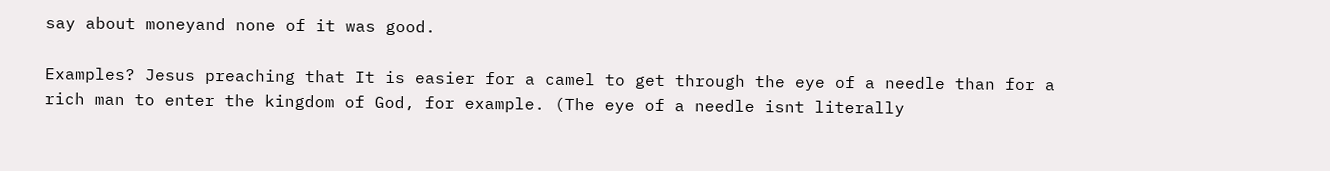say about moneyand none of it was good.

Examples? Jesus preaching that It is easier for a camel to get through the eye of a needle than for a rich man to enter the kingdom of God, for example. (The eye of a needle isnt literally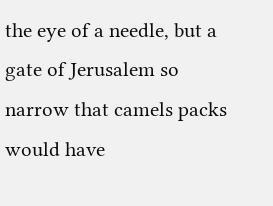the eye of a needle, but a gate of Jerusalem so narrow that camels packs would have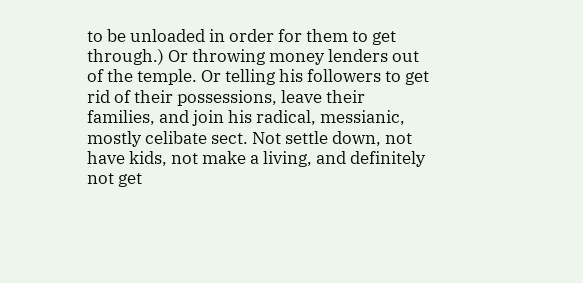to be unloaded in order for them to get through.) Or throwing money lenders out of the temple. Or telling his followers to get rid of their possessions, leave their families, and join his radical, messianic, mostly celibate sect. Not settle down, not have kids, not make a living, and definitely not get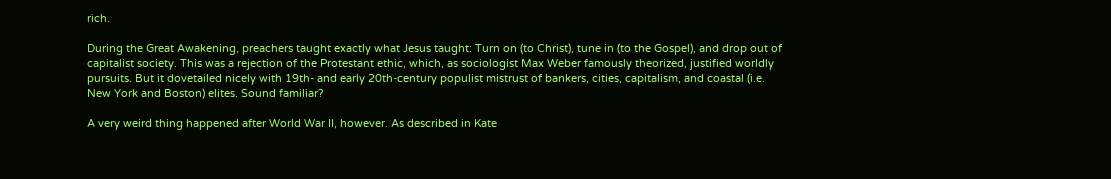rich.

During the Great Awakening, preachers taught exactly what Jesus taught: Turn on (to Christ), tune in (to the Gospel), and drop out of capitalist society. This was a rejection of the Protestant ethic, which, as sociologist Max Weber famously theorized, justified worldly pursuits. But it dovetailed nicely with 19th- and early 20th-century populist mistrust of bankers, cities, capitalism, and coastal (i.e. New York and Boston) elites. Sound familiar?

A very weird thing happened after World War II, however. As described in Kate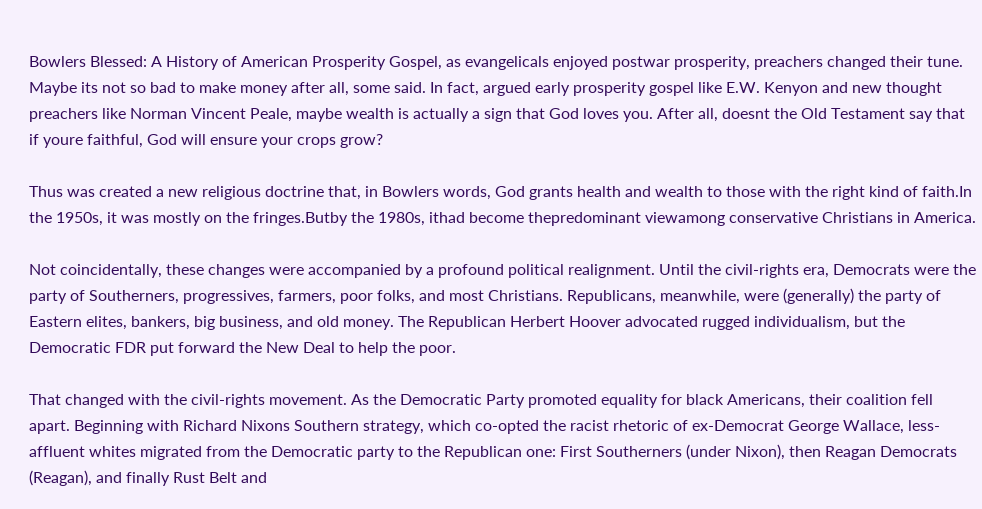Bowlers Blessed: A History of American Prosperity Gospel, as evangelicals enjoyed postwar prosperity, preachers changed their tune. Maybe its not so bad to make money after all, some said. In fact, argued early prosperity gospel like E.W. Kenyon and new thought preachers like Norman Vincent Peale, maybe wealth is actually a sign that God loves you. After all, doesnt the Old Testament say that if youre faithful, God will ensure your crops grow?

Thus was created a new religious doctrine that, in Bowlers words, God grants health and wealth to those with the right kind of faith.In the 1950s, it was mostly on the fringes.Butby the 1980s, ithad become thepredominant viewamong conservative Christians in America.

Not coincidentally, these changes were accompanied by a profound political realignment. Until the civil-rights era, Democrats were the party of Southerners, progressives, farmers, poor folks, and most Christians. Republicans, meanwhile, were (generally) the party of Eastern elites, bankers, big business, and old money. The Republican Herbert Hoover advocated rugged individualism, but the Democratic FDR put forward the New Deal to help the poor.

That changed with the civil-rights movement. As the Democratic Party promoted equality for black Americans, their coalition fell apart. Beginning with Richard Nixons Southern strategy, which co-opted the racist rhetoric of ex-Democrat George Wallace, less-affluent whites migrated from the Democratic party to the Republican one: First Southerners (under Nixon), then Reagan Democrats (Reagan), and finally Rust Belt and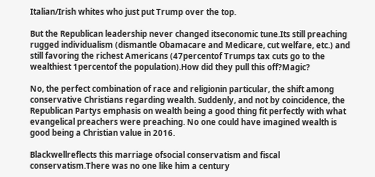Italian/Irish whites who just put Trump over the top.

But the Republican leadership never changed itseconomic tune.Its still preaching rugged individualism (dismantle Obamacare and Medicare, cut welfare, etc.) and still favoring the richest Americans (47percentof Trumps tax cuts go to the wealthiest 1percentof the population).How did they pull this off?Magic?

No, the perfect combination of race and religionin particular, the shift among conservative Christians regarding wealth. Suddenly, and not by coincidence, the Republican Partys emphasis on wealth being a good thing fit perfectly with what evangelical preachers were preaching. No one could have imagined wealth is good being a Christian value in 2016.

Blackwellreflects this marriage ofsocial conservatism and fiscal conservatism.There was no one like him a century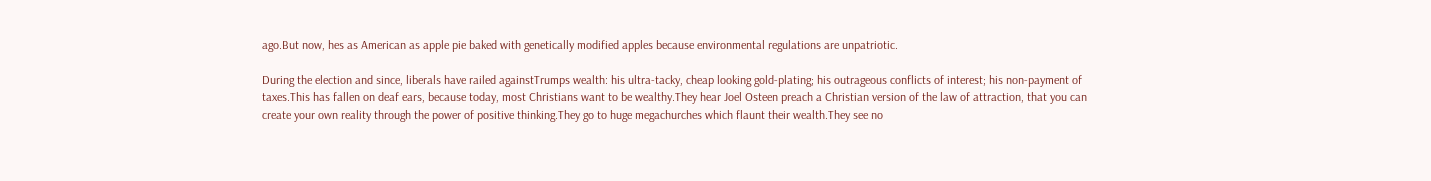ago.But now, hes as American as apple pie baked with genetically modified apples because environmental regulations are unpatriotic.

During the election and since, liberals have railed againstTrumps wealth: his ultra-tacky, cheap looking gold-plating; his outrageous conflicts of interest; his non-payment of taxes.This has fallen on deaf ears, because today, most Christians want to be wealthy.They hear Joel Osteen preach a Christian version of the law of attraction, that you can create your own reality through the power of positive thinking.They go to huge megachurches which flaunt their wealth.They see no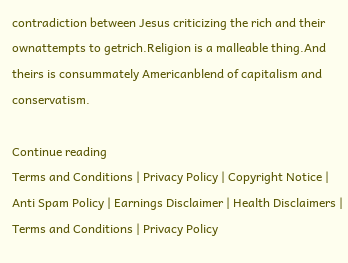contradiction between Jesus criticizing the rich and their ownattempts to getrich.Religion is a malleable thing.And theirs is consummately Americanblend of capitalism and conservatism.

Continue reading
Terms and Conditions | Privacy Policy | Copyright Notice | Anti Spam Policy | Earnings Disclaimer | Health Disclaimers | Terms and Conditions | Privacy Policy